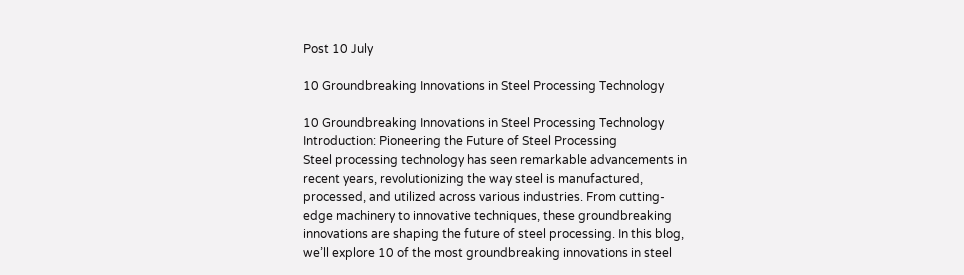Post 10 July

10 Groundbreaking Innovations in Steel Processing Technology

10 Groundbreaking Innovations in Steel Processing Technology
Introduction: Pioneering the Future of Steel Processing
Steel processing technology has seen remarkable advancements in recent years, revolutionizing the way steel is manufactured, processed, and utilized across various industries. From cutting-edge machinery to innovative techniques, these groundbreaking innovations are shaping the future of steel processing. In this blog, we’ll explore 10 of the most groundbreaking innovations in steel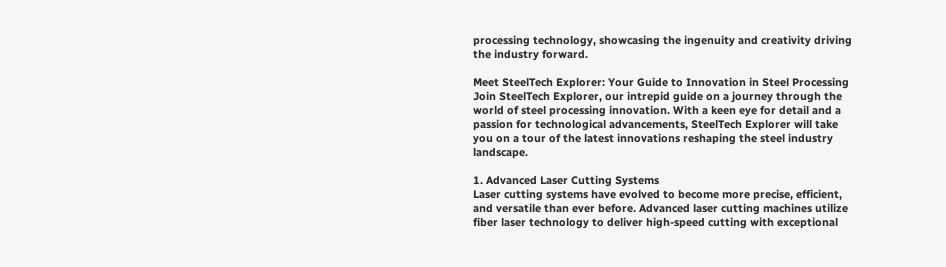processing technology, showcasing the ingenuity and creativity driving the industry forward.

Meet SteelTech Explorer: Your Guide to Innovation in Steel Processing
Join SteelTech Explorer, our intrepid guide on a journey through the world of steel processing innovation. With a keen eye for detail and a passion for technological advancements, SteelTech Explorer will take you on a tour of the latest innovations reshaping the steel industry landscape.

1. Advanced Laser Cutting Systems
Laser cutting systems have evolved to become more precise, efficient, and versatile than ever before. Advanced laser cutting machines utilize fiber laser technology to deliver high-speed cutting with exceptional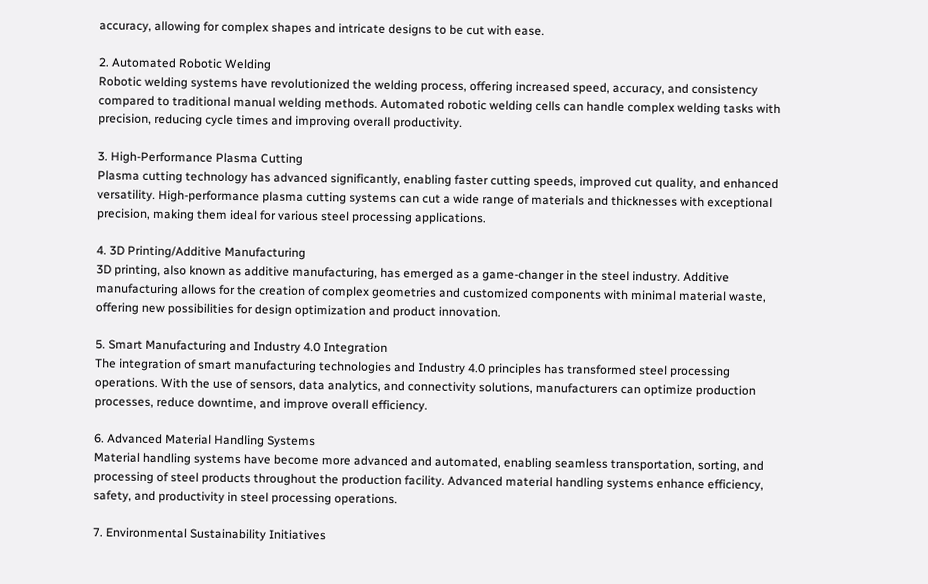accuracy, allowing for complex shapes and intricate designs to be cut with ease.

2. Automated Robotic Welding
Robotic welding systems have revolutionized the welding process, offering increased speed, accuracy, and consistency compared to traditional manual welding methods. Automated robotic welding cells can handle complex welding tasks with precision, reducing cycle times and improving overall productivity.

3. High-Performance Plasma Cutting
Plasma cutting technology has advanced significantly, enabling faster cutting speeds, improved cut quality, and enhanced versatility. High-performance plasma cutting systems can cut a wide range of materials and thicknesses with exceptional precision, making them ideal for various steel processing applications.

4. 3D Printing/Additive Manufacturing
3D printing, also known as additive manufacturing, has emerged as a game-changer in the steel industry. Additive manufacturing allows for the creation of complex geometries and customized components with minimal material waste, offering new possibilities for design optimization and product innovation.

5. Smart Manufacturing and Industry 4.0 Integration
The integration of smart manufacturing technologies and Industry 4.0 principles has transformed steel processing operations. With the use of sensors, data analytics, and connectivity solutions, manufacturers can optimize production processes, reduce downtime, and improve overall efficiency.

6. Advanced Material Handling Systems
Material handling systems have become more advanced and automated, enabling seamless transportation, sorting, and processing of steel products throughout the production facility. Advanced material handling systems enhance efficiency, safety, and productivity in steel processing operations.

7. Environmental Sustainability Initiatives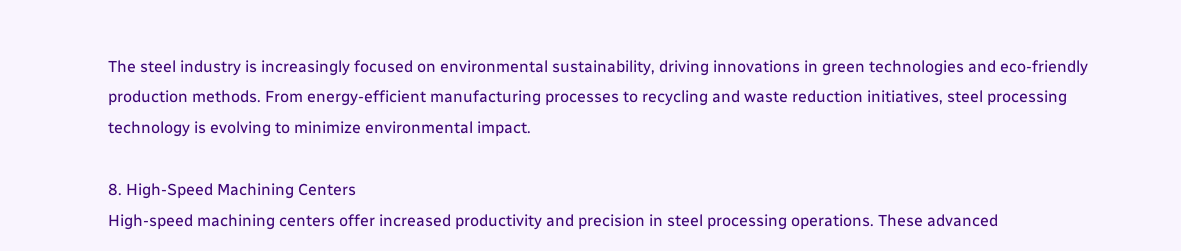The steel industry is increasingly focused on environmental sustainability, driving innovations in green technologies and eco-friendly production methods. From energy-efficient manufacturing processes to recycling and waste reduction initiatives, steel processing technology is evolving to minimize environmental impact.

8. High-Speed Machining Centers
High-speed machining centers offer increased productivity and precision in steel processing operations. These advanced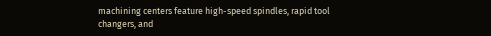machining centers feature high-speed spindles, rapid tool changers, and